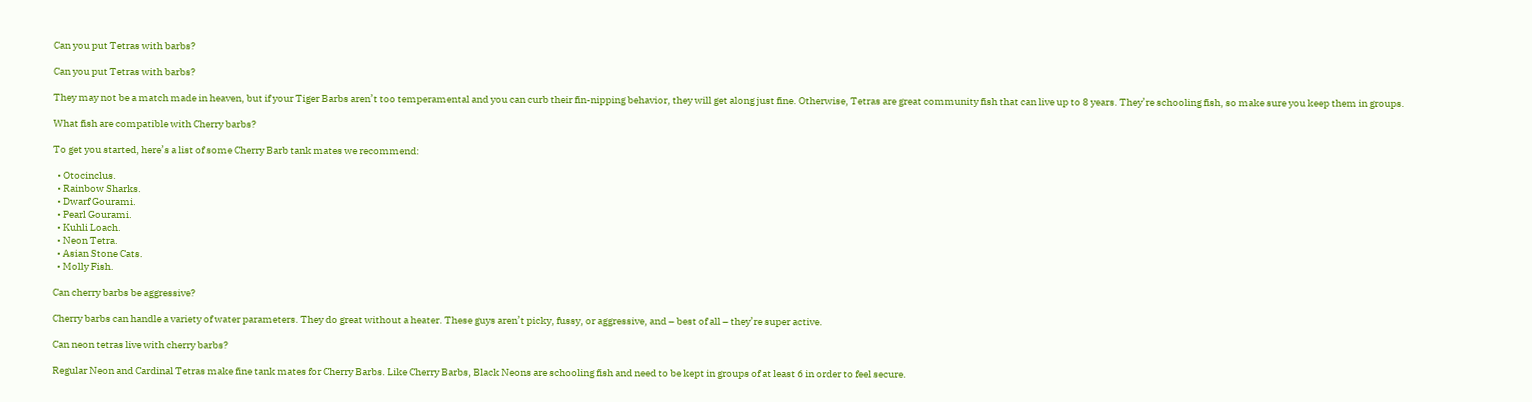Can you put Tetras with barbs?

Can you put Tetras with barbs?

They may not be a match made in heaven, but if your Tiger Barbs aren’t too temperamental and you can curb their fin-nipping behavior, they will get along just fine. Otherwise, Tetras are great community fish that can live up to 8 years. They’re schooling fish, so make sure you keep them in groups.

What fish are compatible with Cherry barbs?

To get you started, here’s a list of some Cherry Barb tank mates we recommend:

  • Otocinclus.
  • Rainbow Sharks.
  • Dwarf Gourami.
  • Pearl Gourami.
  • Kuhli Loach.
  • Neon Tetra.
  • Asian Stone Cats.
  • Molly Fish.

Can cherry barbs be aggressive?

Cherry barbs can handle a variety of water parameters. They do great without a heater. These guys aren’t picky, fussy, or aggressive, and – best of all – they’re super active.

Can neon tetras live with cherry barbs?

Regular Neon and Cardinal Tetras make fine tank mates for Cherry Barbs. Like Cherry Barbs, Black Neons are schooling fish and need to be kept in groups of at least 6 in order to feel secure.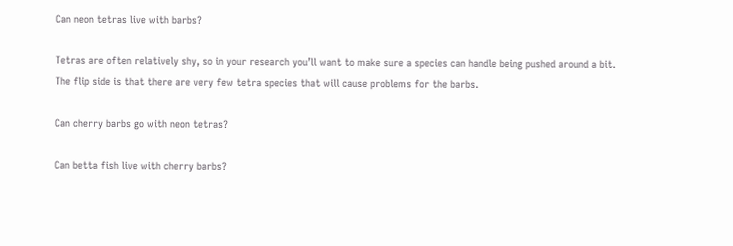Can neon tetras live with barbs?

Tetras are often relatively shy, so in your research you’ll want to make sure a species can handle being pushed around a bit. The flip side is that there are very few tetra species that will cause problems for the barbs.

Can cherry barbs go with neon tetras?

Can betta fish live with cherry barbs?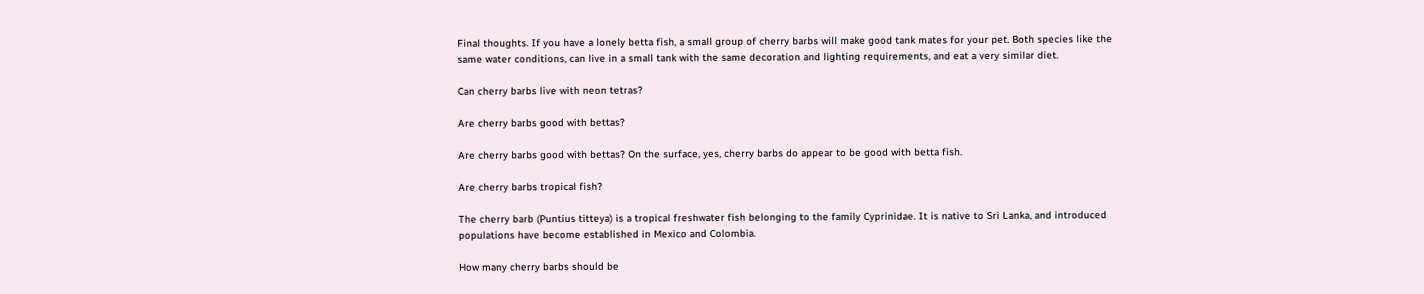Final thoughts. If you have a lonely betta fish, a small group of cherry barbs will make good tank mates for your pet. Both species like the same water conditions, can live in a small tank with the same decoration and lighting requirements, and eat a very similar diet.

Can cherry barbs live with neon tetras?

Are cherry barbs good with bettas?

Are cherry barbs good with bettas? On the surface, yes, cherry barbs do appear to be good with betta fish.

Are cherry barbs tropical fish?

The cherry barb (Puntius titteya) is a tropical freshwater fish belonging to the family Cyprinidae. It is native to Sri Lanka, and introduced populations have become established in Mexico and Colombia.

How many cherry barbs should be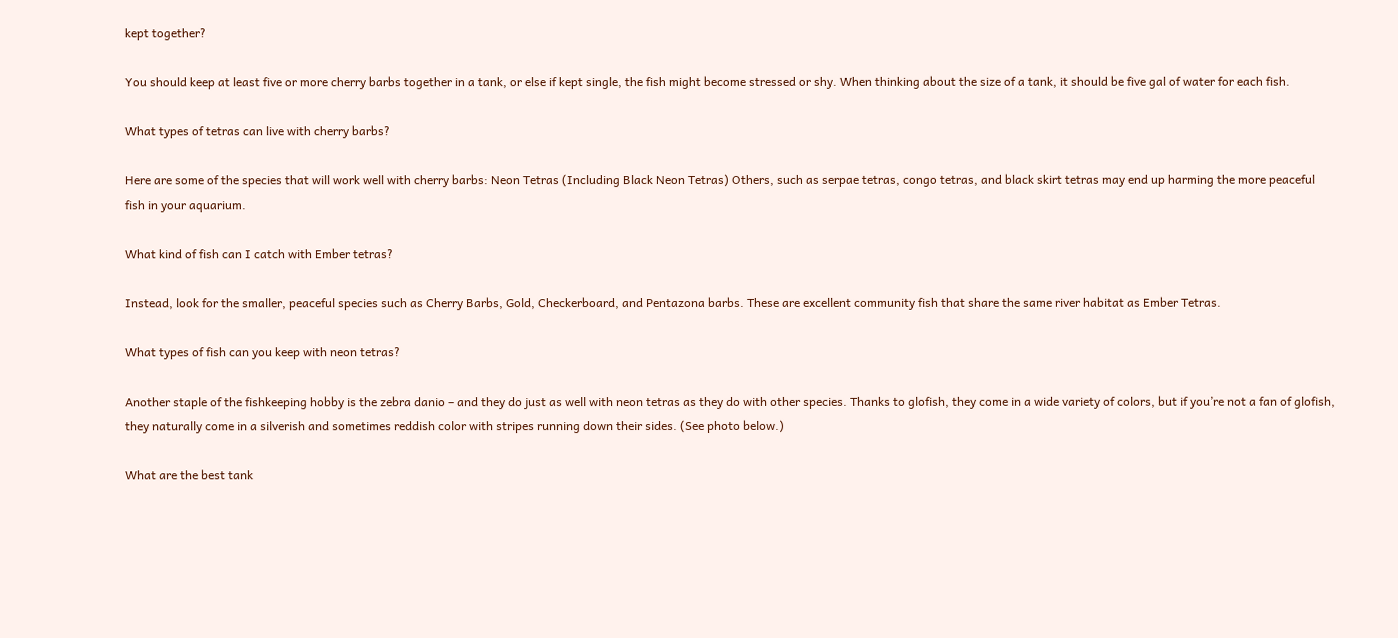kept together?

You should keep at least five or more cherry barbs together in a tank, or else if kept single, the fish might become stressed or shy. When thinking about the size of a tank, it should be five gal of water for each fish.

What types of tetras can live with cherry barbs?

Here are some of the species that will work well with cherry barbs: Neon Tetras (Including Black Neon Tetras) Others, such as serpae tetras, congo tetras, and black skirt tetras may end up harming the more peaceful fish in your aquarium.

What kind of fish can I catch with Ember tetras?

Instead, look for the smaller, peaceful species such as Cherry Barbs, Gold, Checkerboard, and Pentazona barbs. These are excellent community fish that share the same river habitat as Ember Tetras.

What types of fish can you keep with neon tetras?

Another staple of the fishkeeping hobby is the zebra danio – and they do just as well with neon tetras as they do with other species. Thanks to glofish, they come in a wide variety of colors, but if you’re not a fan of glofish, they naturally come in a silverish and sometimes reddish color with stripes running down their sides. (See photo below.)

What are the best tank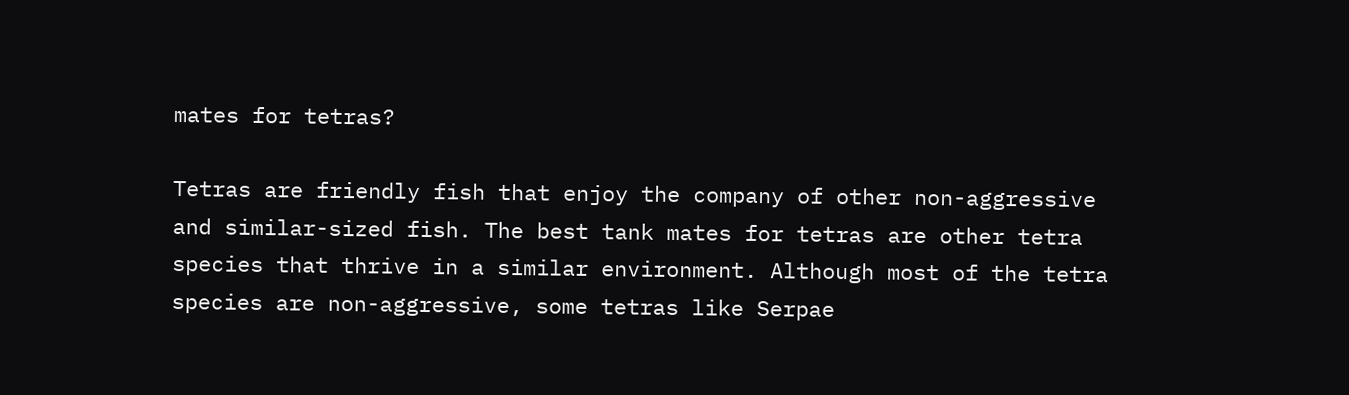mates for tetras?

Tetras are friendly fish that enjoy the company of other non-aggressive and similar-sized fish. The best tank mates for tetras are other tetra species that thrive in a similar environment. Although most of the tetra species are non-aggressive, some tetras like Serpae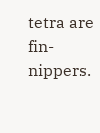tetra are fin-nippers.